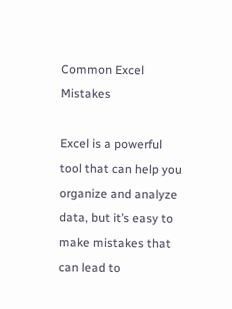Common Excel Mistakes

Excel is a powerful tool that can help you organize and analyze data, but it’s easy to make mistakes that can lead to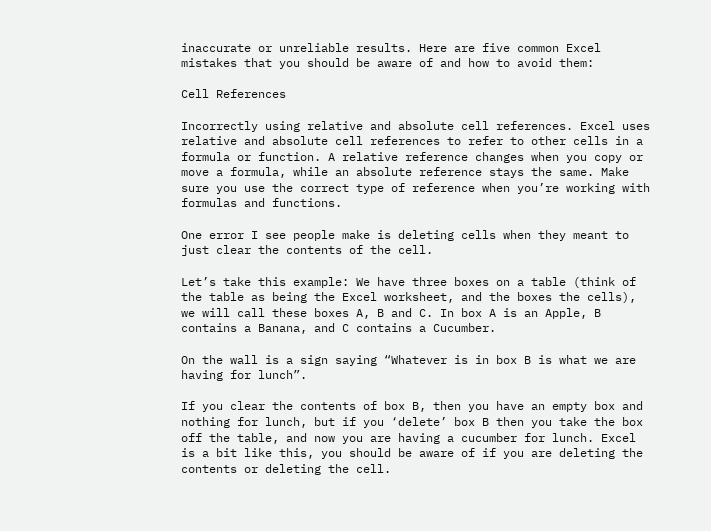inaccurate or unreliable results. Here are five common Excel mistakes that you should be aware of and how to avoid them:

Cell References

Incorrectly using relative and absolute cell references. Excel uses relative and absolute cell references to refer to other cells in a formula or function. A relative reference changes when you copy or move a formula, while an absolute reference stays the same. Make sure you use the correct type of reference when you’re working with formulas and functions.

One error I see people make is deleting cells when they meant to just clear the contents of the cell.

Let’s take this example: We have three boxes on a table (think of the table as being the Excel worksheet, and the boxes the cells), we will call these boxes A, B and C. In box A is an Apple, B contains a Banana, and C contains a Cucumber.

On the wall is a sign saying “Whatever is in box B is what we are having for lunch”.

If you clear the contents of box B, then you have an empty box and nothing for lunch, but if you ‘delete’ box B then you take the box off the table, and now you are having a cucumber for lunch. Excel is a bit like this, you should be aware of if you are deleting the contents or deleting the cell.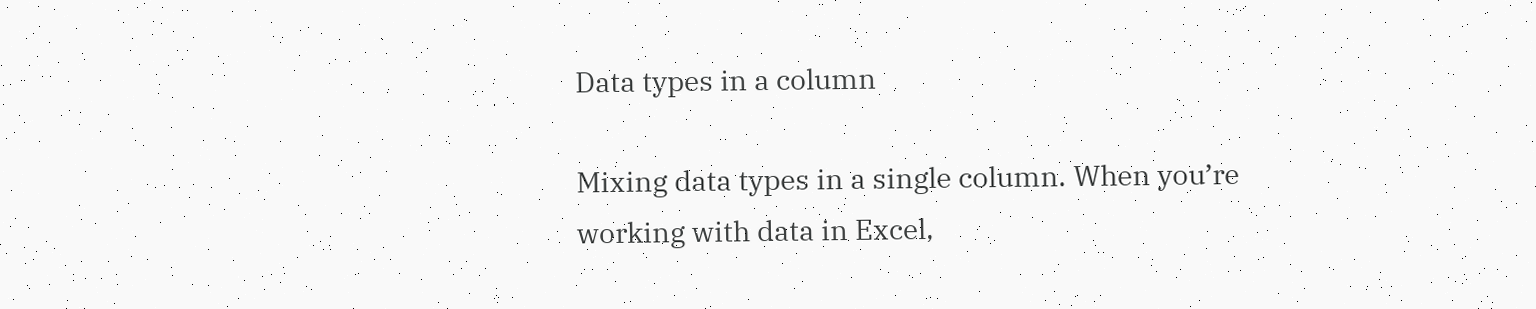Data types in a column

Mixing data types in a single column. When you’re working with data in Excel,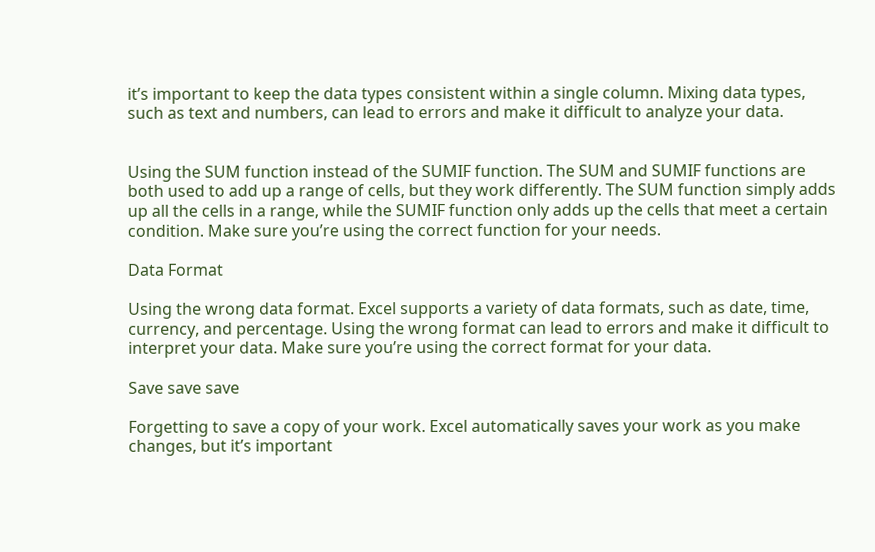it’s important to keep the data types consistent within a single column. Mixing data types, such as text and numbers, can lead to errors and make it difficult to analyze your data.


Using the SUM function instead of the SUMIF function. The SUM and SUMIF functions are both used to add up a range of cells, but they work differently. The SUM function simply adds up all the cells in a range, while the SUMIF function only adds up the cells that meet a certain condition. Make sure you’re using the correct function for your needs.

Data Format

Using the wrong data format. Excel supports a variety of data formats, such as date, time, currency, and percentage. Using the wrong format can lead to errors and make it difficult to interpret your data. Make sure you’re using the correct format for your data.

Save save save

Forgetting to save a copy of your work. Excel automatically saves your work as you make changes, but it’s important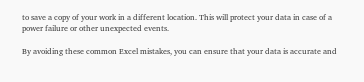to save a copy of your work in a different location. This will protect your data in case of a power failure or other unexpected events.

By avoiding these common Excel mistakes, you can ensure that your data is accurate and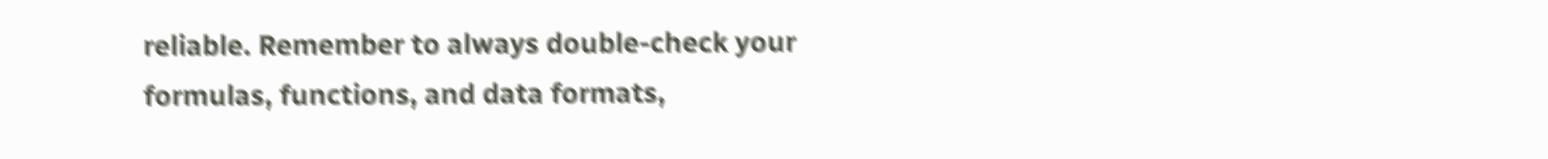reliable. Remember to always double-check your formulas, functions, and data formats,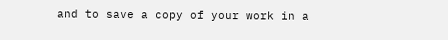and to save a copy of your work in a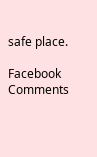safe place.

Facebook Comments